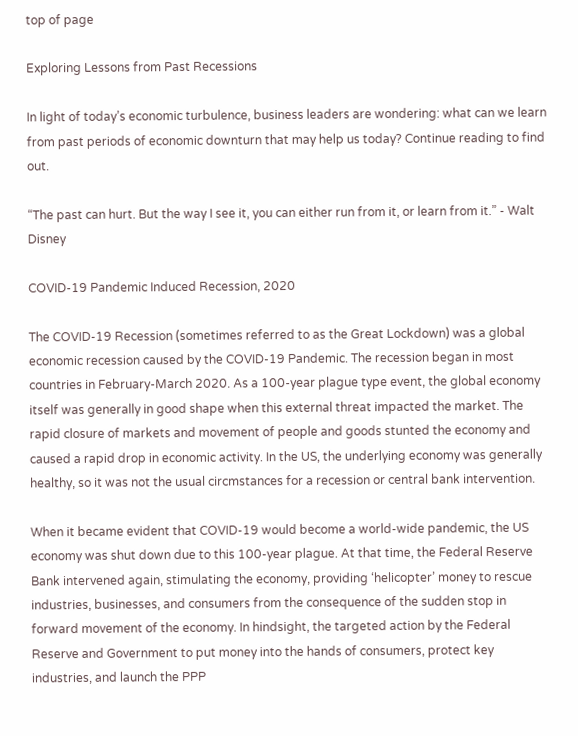top of page

Exploring Lessons from Past Recessions

In light of today’s economic turbulence, business leaders are wondering: what can we learn from past periods of economic downturn that may help us today? Continue reading to find out.

“The past can hurt. But the way I see it, you can either run from it, or learn from it.” - Walt Disney

COVID-19 Pandemic Induced Recession, 2020

The COVID-19 Recession (sometimes referred to as the Great Lockdown) was a global economic recession caused by the COVID-19 Pandemic. The recession began in most countries in February-March 2020. As a 100-year plague type event, the global economy itself was generally in good shape when this external threat impacted the market. The rapid closure of markets and movement of people and goods stunted the economy and caused a rapid drop in economic activity. In the US, the underlying economy was generally healthy, so it was not the usual circmstances for a recession or central bank intervention.

When it became evident that COVID-19 would become a world-wide pandemic, the US economy was shut down due to this 100-year plague. At that time, the Federal Reserve Bank intervened again, stimulating the economy, providing ‘helicopter’ money to rescue industries, businesses, and consumers from the consequence of the sudden stop in forward movement of the economy. In hindsight, the targeted action by the Federal Reserve and Government to put money into the hands of consumers, protect key industries, and launch the PPP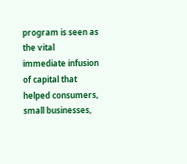program is seen as the vital immediate infusion of capital that helped consumers, small businesses,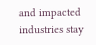and impacted industries stay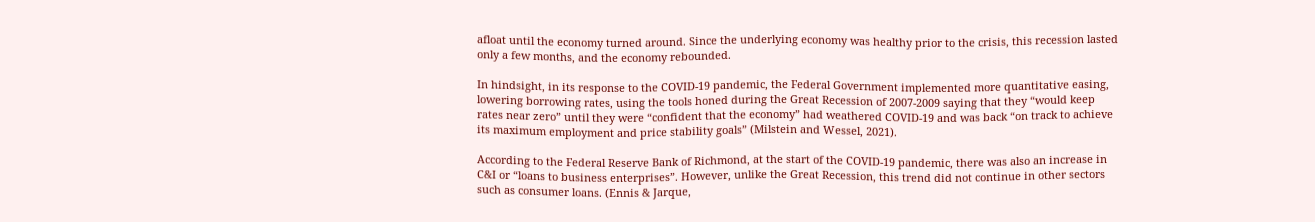afloat until the economy turned around. Since the underlying economy was healthy prior to the crisis, this recession lasted only a few months, and the economy rebounded.

In hindsight, in its response to the COVID-19 pandemic, the Federal Government implemented more quantitative easing, lowering borrowing rates, using the tools honed during the Great Recession of 2007-2009 saying that they “would keep rates near zero” until they were “confident that the economy” had weathered COVID-19 and was back “on track to achieve its maximum employment and price stability goals” (Milstein and Wessel, 2021).

According to the Federal Reserve Bank of Richmond, at the start of the COVID-19 pandemic, there was also an increase in C&I or “loans to business enterprises”. However, unlike the Great Recession, this trend did not continue in other sectors such as consumer loans. (Ennis & Jarque,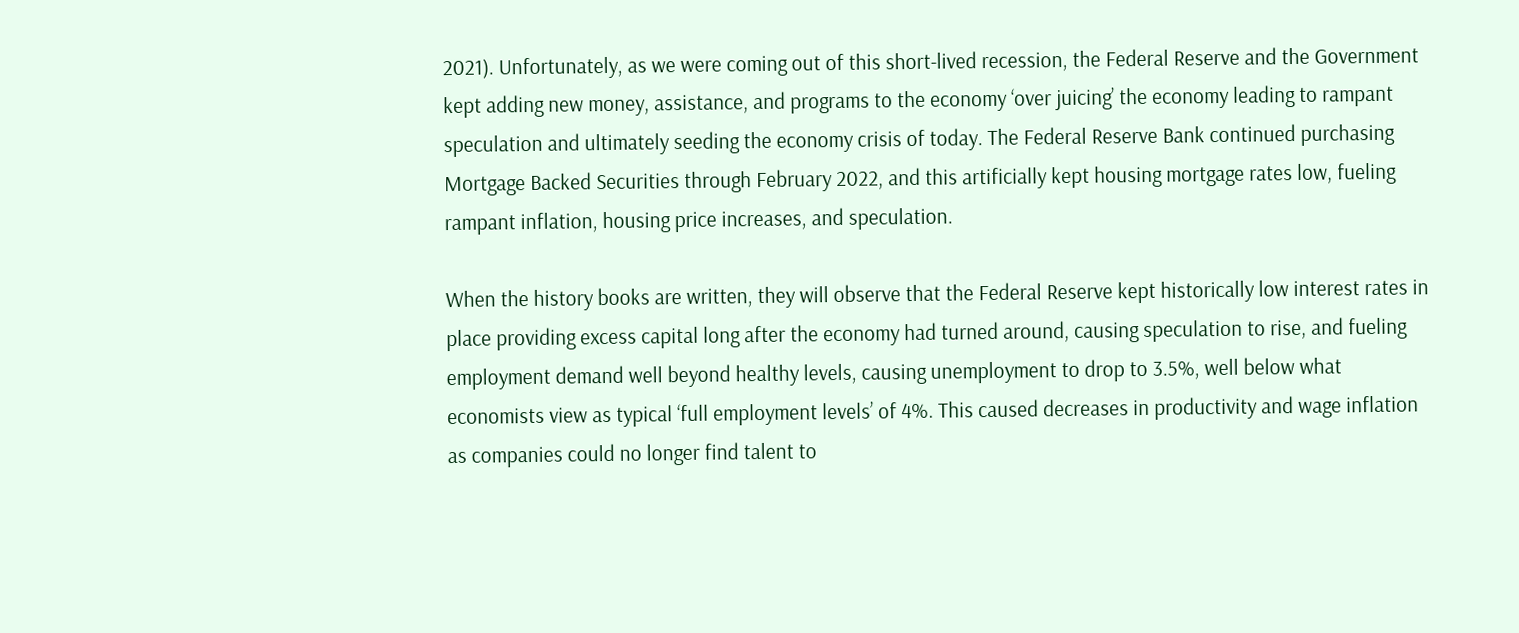2021). Unfortunately, as we were coming out of this short-lived recession, the Federal Reserve and the Government kept adding new money, assistance, and programs to the economy ‘over juicing’ the economy leading to rampant speculation and ultimately seeding the economy crisis of today. The Federal Reserve Bank continued purchasing Mortgage Backed Securities through February 2022, and this artificially kept housing mortgage rates low, fueling rampant inflation, housing price increases, and speculation.

When the history books are written, they will observe that the Federal Reserve kept historically low interest rates in place providing excess capital long after the economy had turned around, causing speculation to rise, and fueling employment demand well beyond healthy levels, causing unemployment to drop to 3.5%, well below what economists view as typical ‘full employment levels’ of 4%. This caused decreases in productivity and wage inflation as companies could no longer find talent to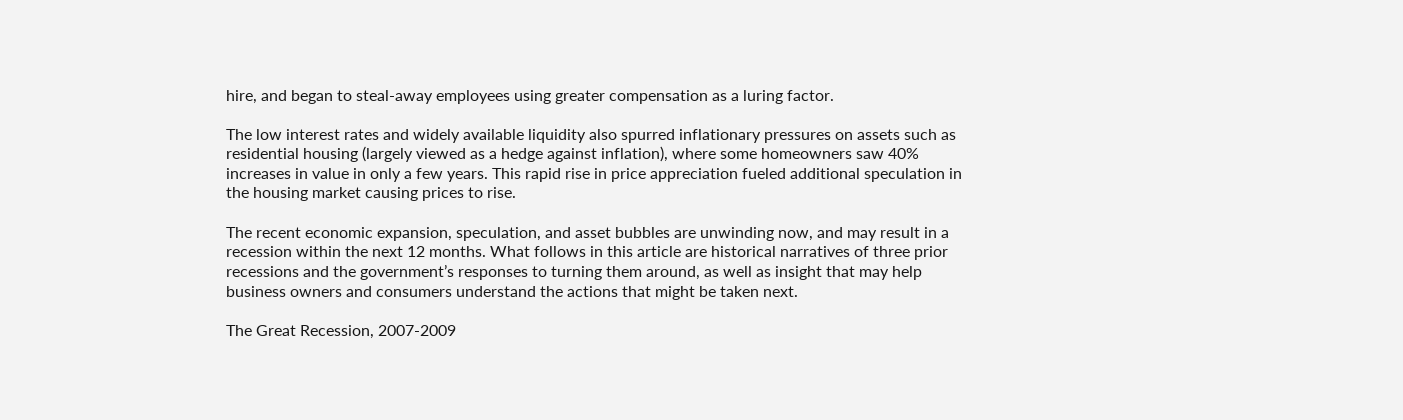hire, and began to steal-away employees using greater compensation as a luring factor.

The low interest rates and widely available liquidity also spurred inflationary pressures on assets such as residential housing (largely viewed as a hedge against inflation), where some homeowners saw 40% increases in value in only a few years. This rapid rise in price appreciation fueled additional speculation in the housing market causing prices to rise.

The recent economic expansion, speculation, and asset bubbles are unwinding now, and may result in a recession within the next 12 months. What follows in this article are historical narratives of three prior recessions and the government’s responses to turning them around, as well as insight that may help business owners and consumers understand the actions that might be taken next.

The Great Recession, 2007-2009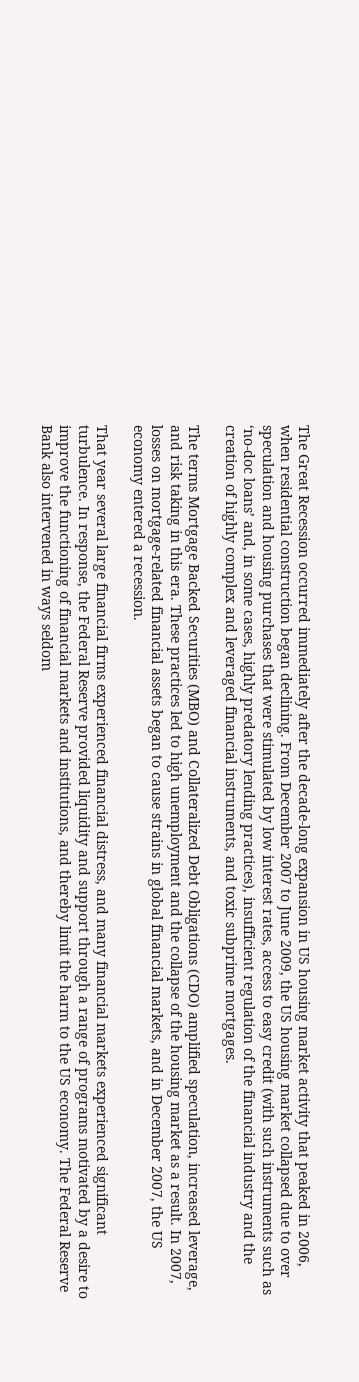The Great Recession occurred immediately after the decade-long expansion in US housing market activity that peaked in 2006, when residential construction began declining. From December 2007 to June 2009, the US housing market collapsed due to over speculation and housing purchases that were stimulated by low interest rates, access to easy credit (with such instruments such as ‘no-doc loans’ and, in some cases, highly predatory lending practices), insufficient regulation of the financial industry and the creation of highly complex and leveraged financial instruments, and toxic subprime mortgages.

The terms Mortgage Backed Securities (MBO) and Collateralized Debt Obligations (CDO) amplified speculation, increased leverage, and risk taking in this era. These practices led to high unemployment and the collapse of the housing market as a result. In 2007, losses on mortgage-related financial assets began to cause strains in global financial markets, and in December 2007, the US economy entered a recession.

That year several large financial firms experienced financial distress, and many financial markets experienced significant turbulence. In response, the Federal Reserve provided liquidity and support through a range of programs motivated by a desire to improve the functioning of financial markets and institutions, and thereby limit the harm to the US economy. The Federal Reserve Bank also intervened in ways seldom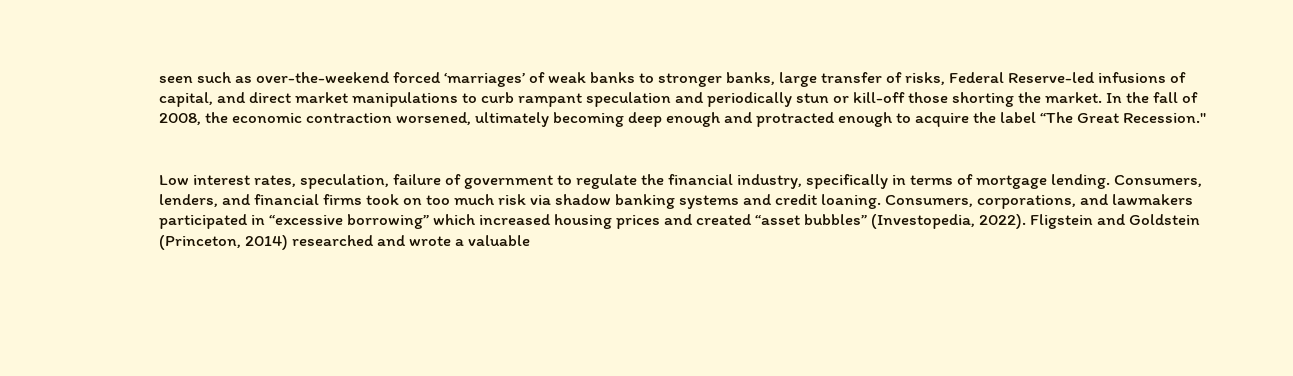seen such as over-the-weekend forced ‘marriages’ of weak banks to stronger banks, large transfer of risks, Federal Reserve-led infusions of capital, and direct market manipulations to curb rampant speculation and periodically stun or kill-off those shorting the market. In the fall of 2008, the economic contraction worsened, ultimately becoming deep enough and protracted enough to acquire the label “The Great Recession."


Low interest rates, speculation, failure of government to regulate the financial industry, specifically in terms of mortgage lending. Consumers, lenders, and financial firms took on too much risk via shadow banking systems and credit loaning. Consumers, corporations, and lawmakers participated in “excessive borrowing” which increased housing prices and created “asset bubbles” (Investopedia, 2022). Fligstein and Goldstein (Princeton, 2014) researched and wrote a valuable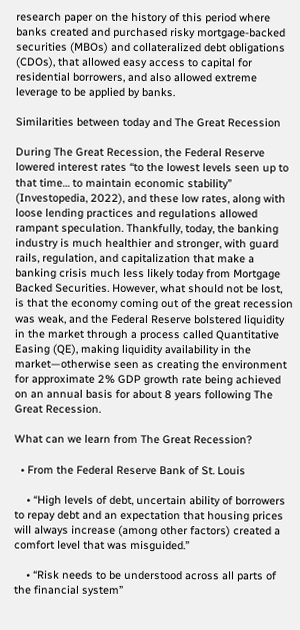research paper on the history of this period where banks created and purchased risky mortgage-backed securities (MBOs) and collateralized debt obligations (CDOs), that allowed easy access to capital for residential borrowers, and also allowed extreme leverage to be applied by banks.

Similarities between today and The Great Recession

During The Great Recession, the Federal Reserve lowered interest rates “to the lowest levels seen up to that time… to maintain economic stability” (Investopedia, 2022), and these low rates, along with loose lending practices and regulations allowed rampant speculation. Thankfully, today, the banking industry is much healthier and stronger, with guard rails, regulation, and capitalization that make a banking crisis much less likely today from Mortgage Backed Securities. However, what should not be lost, is that the economy coming out of the great recession was weak, and the Federal Reserve bolstered liquidity in the market through a process called Quantitative Easing (QE), making liquidity availability in the market—otherwise seen as creating the environment for approximate 2% GDP growth rate being achieved on an annual basis for about 8 years following The Great Recession.

What can we learn from The Great Recession?

  • From the Federal Reserve Bank of St. Louis

    • “High levels of debt, uncertain ability of borrowers to repay debt and an expectation that housing prices will always increase (among other factors) created a comfort level that was misguided.”

    • “Risk needs to be understood across all parts of the financial system”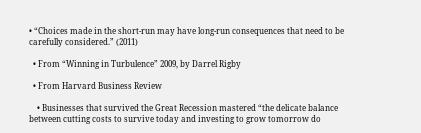• “Choices made in the short-run may have long-run consequences that need to be carefully considered.” (2011)

  • From “Winning in Turbulence” 2009, by Darrel Rigby

  • From Harvard Business Review

    • Businesses that survived the Great Recession mastered “the delicate balance between cutting costs to survive today and investing to grow tomorrow do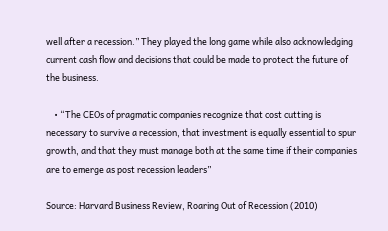well after a recession.” They played the long game while also acknowledging current cash flow and decisions that could be made to protect the future of the business.

    • “The CEOs of pragmatic companies recognize that cost cutting is necessary to survive a recession, that investment is equally essential to spur growth, and that they must manage both at the same time if their companies are to emerge as post recession leaders”

Source: Harvard Business Review, Roaring Out of Recession (2010)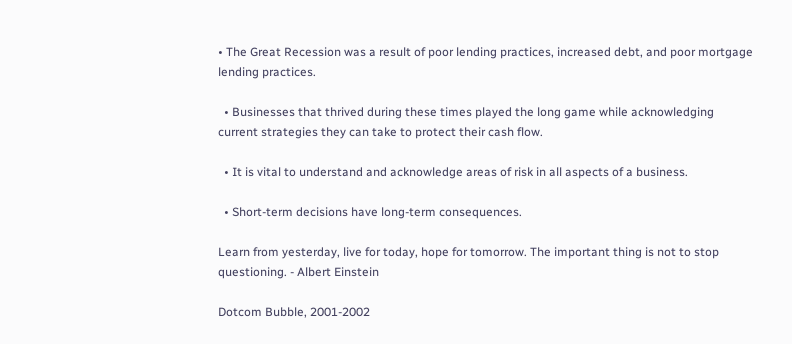• The Great Recession was a result of poor lending practices, increased debt, and poor mortgage lending practices.

  • Businesses that thrived during these times played the long game while acknowledging current strategies they can take to protect their cash flow.

  • It is vital to understand and acknowledge areas of risk in all aspects of a business.

  • Short-term decisions have long-term consequences.

Learn from yesterday, live for today, hope for tomorrow. The important thing is not to stop questioning. - Albert Einstein

Dotcom Bubble, 2001-2002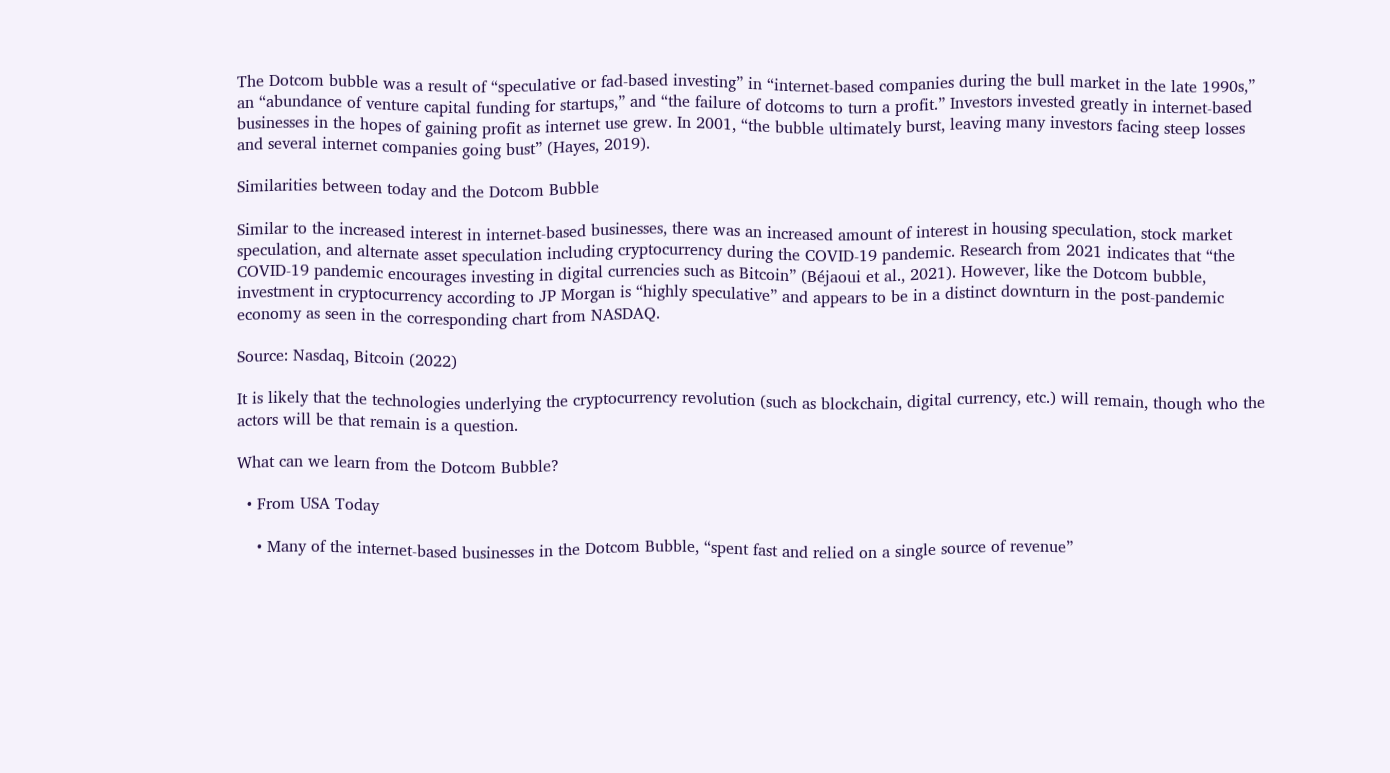The Dotcom bubble was a result of “speculative or fad-based investing” in “internet-based companies during the bull market in the late 1990s,” an “abundance of venture capital funding for startups,” and “the failure of dotcoms to turn a profit.” Investors invested greatly in internet-based businesses in the hopes of gaining profit as internet use grew. In 2001, “the bubble ultimately burst, leaving many investors facing steep losses and several internet companies going bust” (Hayes, 2019).

Similarities between today and the Dotcom Bubble

Similar to the increased interest in internet-based businesses, there was an increased amount of interest in housing speculation, stock market speculation, and alternate asset speculation including cryptocurrency during the COVID-19 pandemic. Research from 2021 indicates that “the COVID-19 pandemic encourages investing in digital currencies such as Bitcoin” (Béjaoui et al., 2021). However, like the Dotcom bubble, investment in cryptocurrency according to JP Morgan is “highly speculative” and appears to be in a distinct downturn in the post-pandemic economy as seen in the corresponding chart from NASDAQ.

Source: Nasdaq, Bitcoin (2022)

It is likely that the technologies underlying the cryptocurrency revolution (such as blockchain, digital currency, etc.) will remain, though who the actors will be that remain is a question.

What can we learn from the Dotcom Bubble?

  • From USA Today

    • Many of the internet-based businesses in the Dotcom Bubble, “spent fast and relied on a single source of revenue”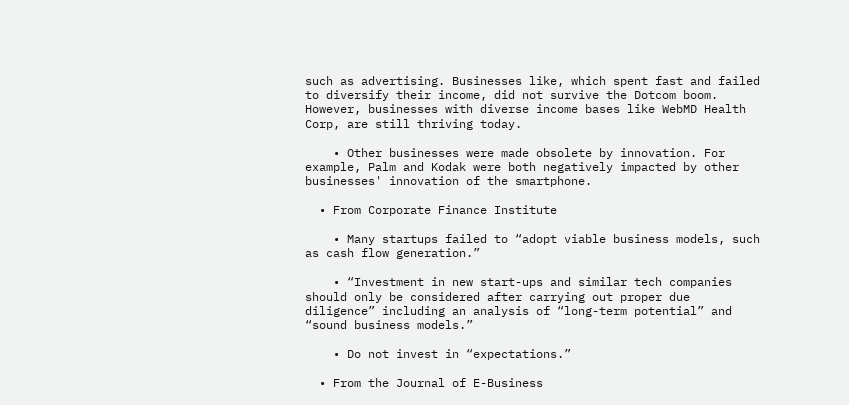such as advertising. Businesses like, which spent fast and failed to diversify their income, did not survive the Dotcom boom. However, businesses with diverse income bases like WebMD Health Corp, are still thriving today.

    • Other businesses were made obsolete by innovation. For example, Palm and Kodak were both negatively impacted by other businesses' innovation of the smartphone.

  • From Corporate Finance Institute

    • Many startups failed to “adopt viable business models, such as cash flow generation.”

    • “Investment in new start-ups and similar tech companies should only be considered after carrying out proper due diligence” including an analysis of “long-term potential” and “sound business models.”

    • Do not invest in “expectations.”

  • From the Journal of E-Business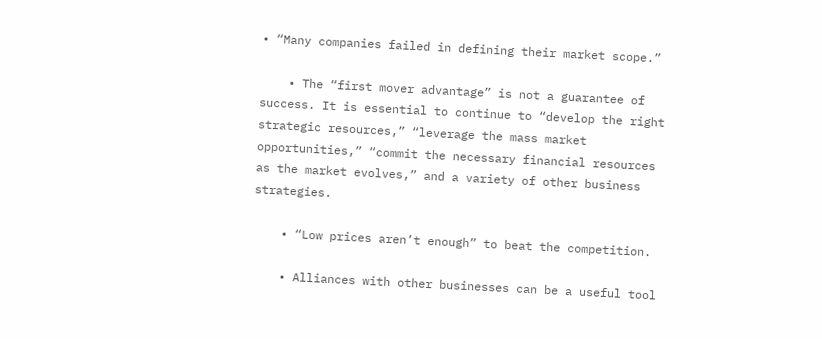• “Many companies failed in defining their market scope.”

    • The “first mover advantage” is not a guarantee of success. It is essential to continue to “develop the right strategic resources,” “leverage the mass market opportunities,” “commit the necessary financial resources as the market evolves,” and a variety of other business strategies.

    • “Low prices aren’t enough” to beat the competition.

    • Alliances with other businesses can be a useful tool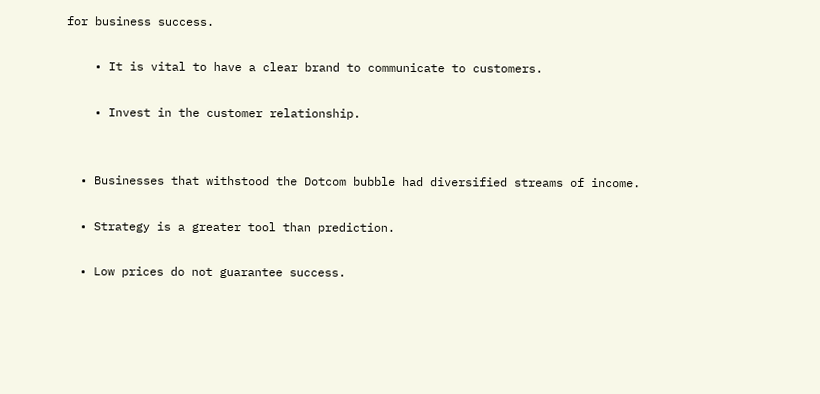for business success.

    • It is vital to have a clear brand to communicate to customers.

    • Invest in the customer relationship.


  • Businesses that withstood the Dotcom bubble had diversified streams of income.

  • Strategy is a greater tool than prediction.

  • Low prices do not guarantee success.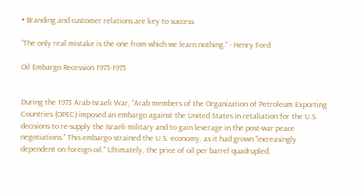• Branding and customer relations are key to success.

“The only real mistake is the one from which we learn nothing.” - Henry Ford

Oil Embargo Recession 1973-1975


During the 1973 Arab-Israeli War, “Arab members of the Organization of Petroleum Exporting Countries (OPEC) imposed an embargo against the United States in retaliation for the U.S. decisions to re-supply the Israeli military and to gain leverage in the post-war peace negotiations.” This embargo strained the U.S. economy, as it had grown “increasingly dependent on foreign oil.” Ultimately, the price of oil per barrel quadrupled,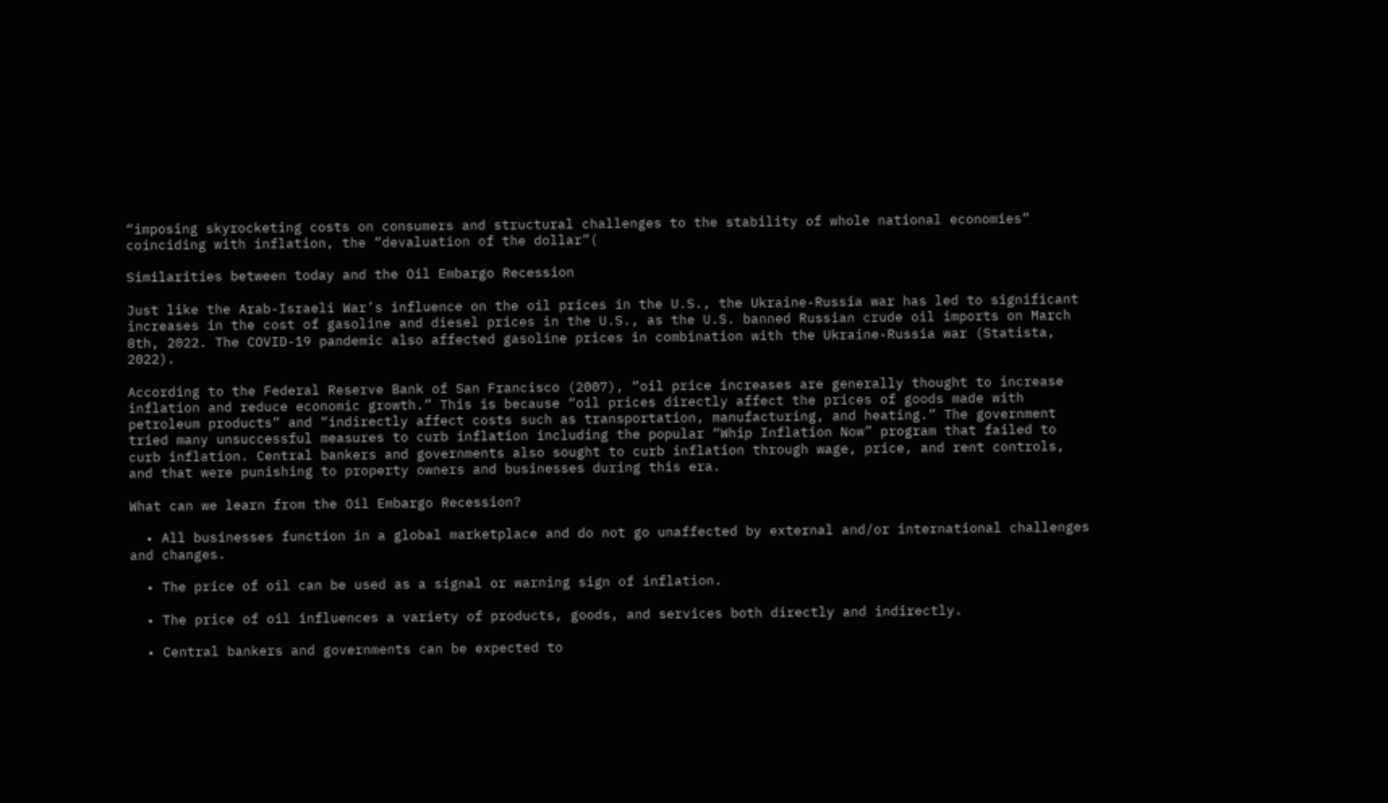“imposing skyrocketing costs on consumers and structural challenges to the stability of whole national economies” coinciding with inflation, the “devaluation of the dollar”(

Similarities between today and the Oil Embargo Recession

Just like the Arab-Israeli War’s influence on the oil prices in the U.S., the Ukraine-Russia war has led to significant increases in the cost of gasoline and diesel prices in the U.S., as the U.S. banned Russian crude oil imports on March 8th, 2022. The COVID-19 pandemic also affected gasoline prices in combination with the Ukraine-Russia war (Statista, 2022).

According to the Federal Reserve Bank of San Francisco (2007), “oil price increases are generally thought to increase inflation and reduce economic growth.” This is because “oil prices directly affect the prices of goods made with petroleum products” and “indirectly affect costs such as transportation, manufacturing, and heating.” The government tried many unsuccessful measures to curb inflation including the popular “Whip Inflation Now” program that failed to curb inflation. Central bankers and governments also sought to curb inflation through wage, price, and rent controls, and that were punishing to property owners and businesses during this era.

What can we learn from the Oil Embargo Recession?

  • All businesses function in a global marketplace and do not go unaffected by external and/or international challenges and changes.

  • The price of oil can be used as a signal or warning sign of inflation.

  • The price of oil influences a variety of products, goods, and services both directly and indirectly.

  • Central bankers and governments can be expected to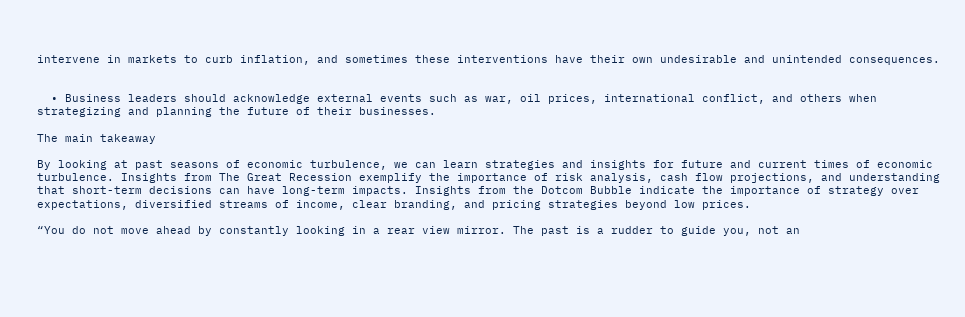intervene in markets to curb inflation, and sometimes these interventions have their own undesirable and unintended consequences.


  • Business leaders should acknowledge external events such as war, oil prices, international conflict, and others when strategizing and planning the future of their businesses.

The main takeaway

By looking at past seasons of economic turbulence, we can learn strategies and insights for future and current times of economic turbulence. Insights from The Great Recession exemplify the importance of risk analysis, cash flow projections, and understanding that short-term decisions can have long-term impacts. Insights from the Dotcom Bubble indicate the importance of strategy over expectations, diversified streams of income, clear branding, and pricing strategies beyond low prices.

“You do not move ahead by constantly looking in a rear view mirror. The past is a rudder to guide you, not an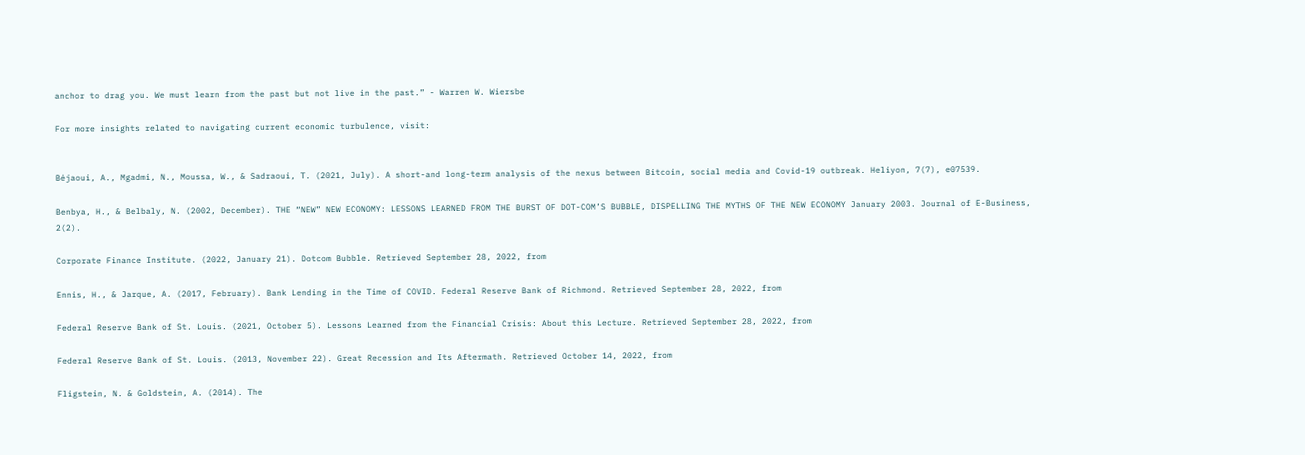anchor to drag you. We must learn from the past but not live in the past.” - Warren W. Wiersbe

For more insights related to navigating current economic turbulence, visit:


Béjaoui, A., Mgadmi, N., Moussa, W., & Sadraoui, T. (2021, July). A short-and long-term analysis of the nexus between Bitcoin, social media and Covid-19 outbreak. Heliyon, 7(7), e07539.

Benbya, H., & Belbaly, N. (2002, December). THE “NEW” NEW ECONOMY: LESSONS LEARNED FROM THE BURST OF DOT-COM’S BUBBLE, DISPELLING THE MYTHS OF THE NEW ECONOMY January 2003. Journal of E-Business, 2(2).

Corporate Finance Institute. (2022, January 21). Dotcom Bubble. Retrieved September 28, 2022, from

Ennis, H., & Jarque, A. (2017, February). Bank Lending in the Time of COVID. Federal Reserve Bank of Richmond. Retrieved September 28, 2022, from

Federal Reserve Bank of St. Louis. (2021, October 5). Lessons Learned from the Financial Crisis: About this Lecture. Retrieved September 28, 2022, from

Federal Reserve Bank of St. Louis. (2013, November 22). Great Recession and Its Aftermath. Retrieved October 14, 2022, from

Fligstein, N. & Goldstein, A. (2014). The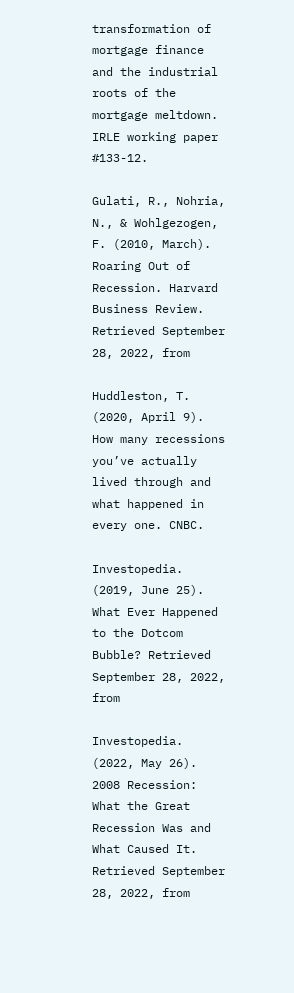transformation of mortgage finance and the industrial roots of the mortgage meltdown. IRLE working paper #133-12.

Gulati, R., Nohria, N., & Wohlgezogen, F. (2010, March). Roaring Out of Recession. Harvard Business Review. Retrieved September 28, 2022, from

Huddleston, T. (2020, April 9). How many recessions you’ve actually lived through and what happened in every one. CNBC.

Investopedia. (2019, June 25). What Ever Happened to the Dotcom Bubble? Retrieved September 28, 2022, from

Investopedia. (2022, May 26). 2008 Recession: What the Great Recession Was and What Caused It. Retrieved September 28, 2022, from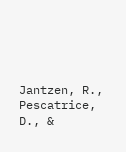Jantzen, R., Pescatrice, D., &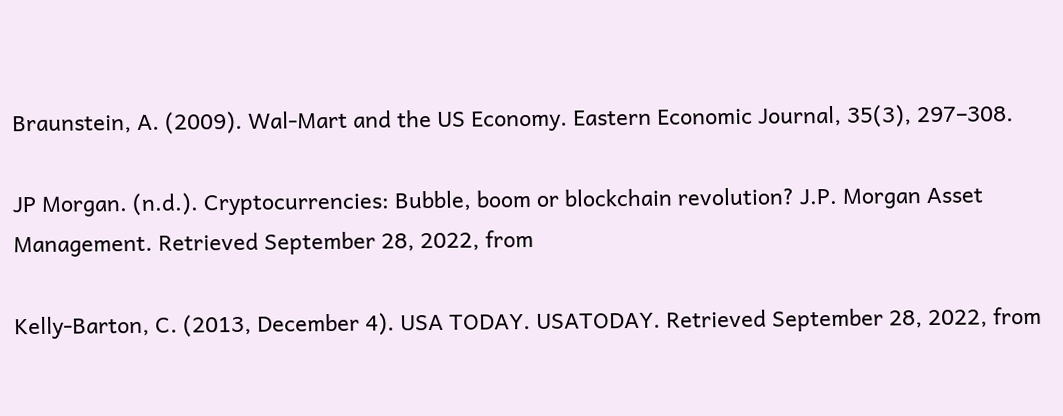Braunstein, A. (2009). Wal-Mart and the US Economy. Eastern Economic Journal, 35(3), 297–308.

JP Morgan. (n.d.). Cryptocurrencies: Bubble, boom or blockchain revolution? J.P. Morgan Asset Management. Retrieved September 28, 2022, from

Kelly-Barton, C. (2013, December 4). USA TODAY. USATODAY. Retrieved September 28, 2022, from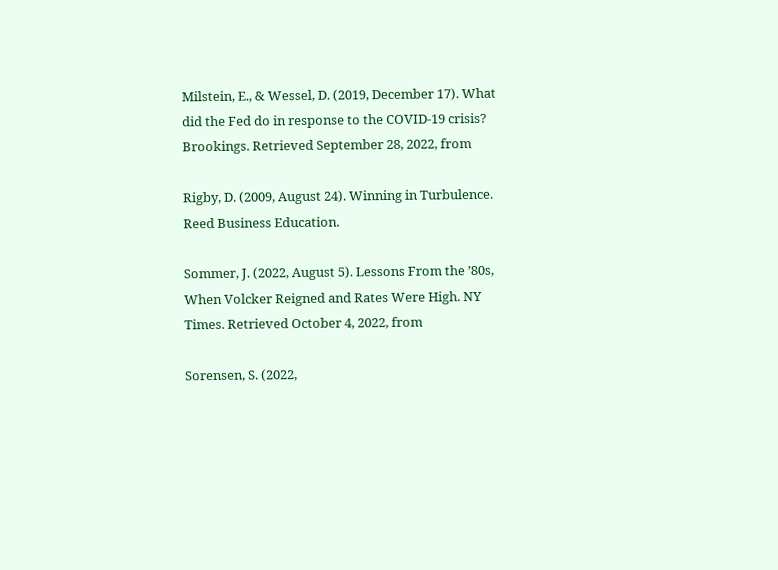Milstein, E., & Wessel, D. (2019, December 17). What did the Fed do in response to the COVID-19 crisis? Brookings. Retrieved September 28, 2022, from

Rigby, D. (2009, August 24). Winning in Turbulence. Reed Business Education.

Sommer, J. (2022, August 5). Lessons From the ’80s, When Volcker Reigned and Rates Were High. NY Times. Retrieved October 4, 2022, from

Sorensen, S. (2022,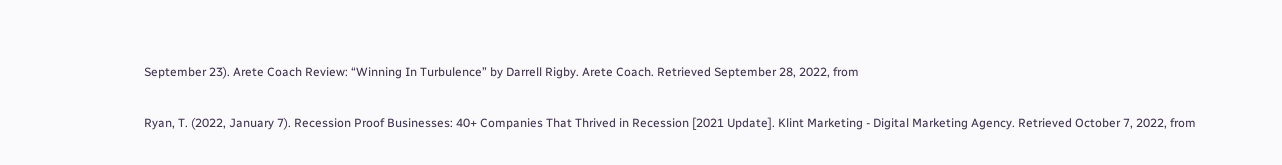September 23). Arete Coach Review: “Winning In Turbulence” by Darrell Rigby. Arete Coach. Retrieved September 28, 2022, from

Ryan, T. (2022, January 7). Recession Proof Businesses: 40+ Companies That Thrived in Recession [2021 Update]. Klint Marketing - Digital Marketing Agency. Retrieved October 7, 2022, from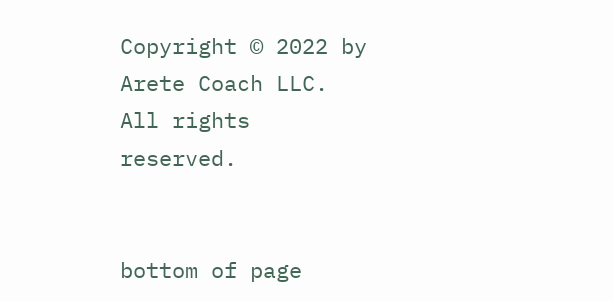Copyright © 2022 by Arete Coach LLC. All rights reserved.


bottom of page